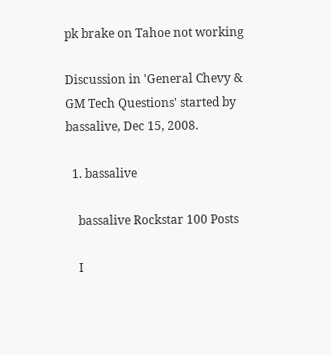pk brake on Tahoe not working

Discussion in 'General Chevy & GM Tech Questions' started by bassalive, Dec 15, 2008.

  1. bassalive

    bassalive Rockstar 100 Posts

    I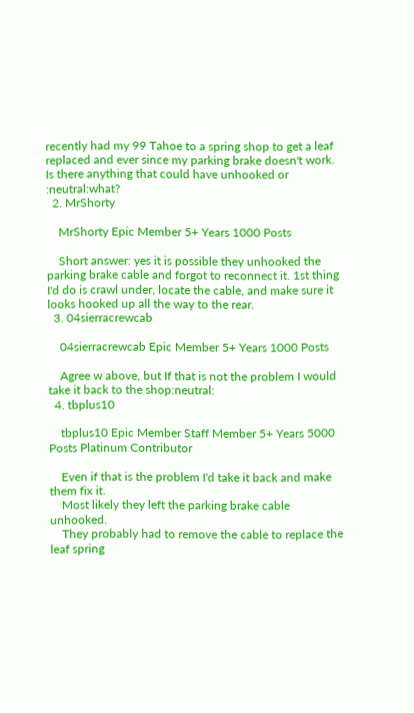recently had my 99 Tahoe to a spring shop to get a leaf replaced and ever since my parking brake doesn't work. Is there anything that could have unhooked or :neutral:what?
  2. MrShorty

    MrShorty Epic Member 5+ Years 1000 Posts

    Short answer: yes it is possible they unhooked the parking brake cable and forgot to reconnect it. 1st thing I'd do is crawl under, locate the cable, and make sure it looks hooked up all the way to the rear.
  3. 04sierracrewcab

    04sierracrewcab Epic Member 5+ Years 1000 Posts

    Agree w above, but If that is not the problem I would take it back to the shop:neutral:
  4. tbplus10

    tbplus10 Epic Member Staff Member 5+ Years 5000 Posts Platinum Contributor

    Even if that is the problem I'd take it back and make them fix it.
    Most likely they left the parking brake cable unhooked.
    They probably had to remove the cable to replace the leaf spring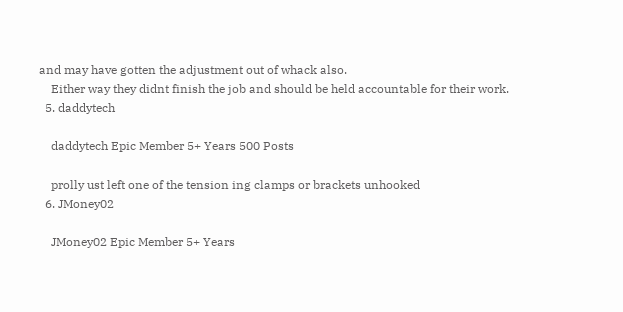and may have gotten the adjustment out of whack also.
    Either way they didnt finish the job and should be held accountable for their work.
  5. daddytech

    daddytech Epic Member 5+ Years 500 Posts

    prolly ust left one of the tension ing clamps or brackets unhooked
  6. JMoney02

    JMoney02 Epic Member 5+ Years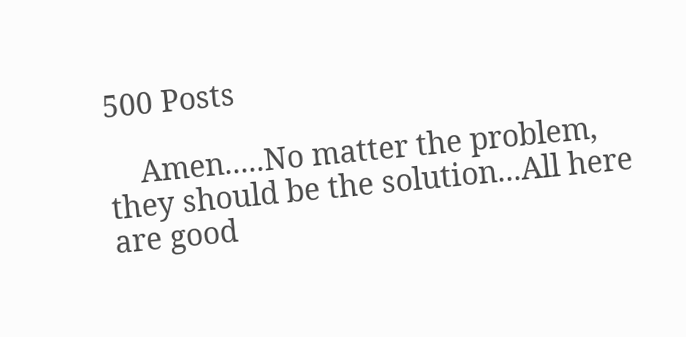500 Posts

    Amen.....No matter the problem, they should be the solution...All here are good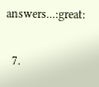answers...:great:

  7.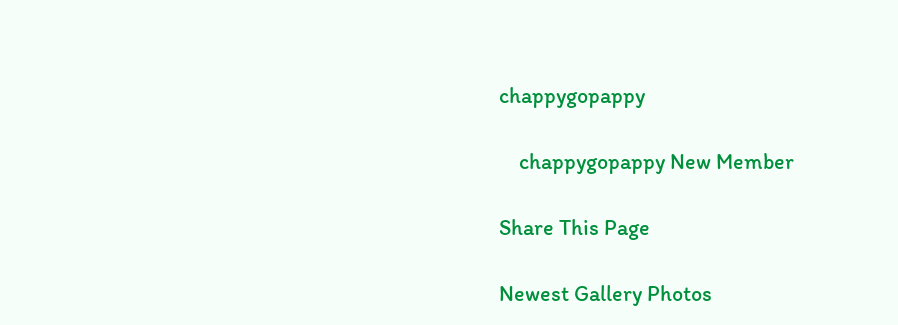chappygopappy

    chappygopappy New Member

Share This Page

Newest Gallery Photos